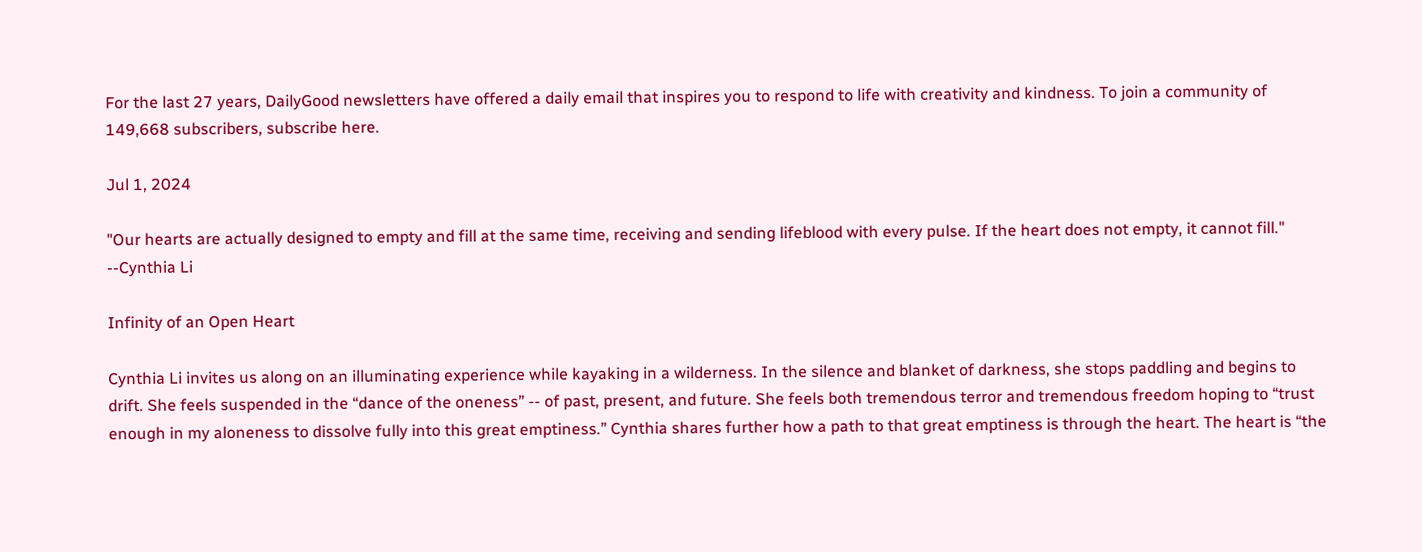For the last 27 years, DailyGood newsletters have offered a daily email that inspires you to respond to life with creativity and kindness. To join a community of 149,668 subscribers, subscribe here.

Jul 1, 2024

"Our hearts are actually designed to empty and fill at the same time, receiving and sending lifeblood with every pulse. If the heart does not empty, it cannot fill." --Cynthia Li

Infinity of an Open Heart

Cynthia Li invites us along on an illuminating experience while kayaking in a wilderness. In the silence and blanket of darkness, she stops paddling and begins to drift. She feels suspended in the “dance of the oneness” -- of past, present, and future. She feels both tremendous terror and tremendous freedom hoping to “trust enough in my aloneness to dissolve fully into this great emptiness.” Cynthia shares further how a path to that great emptiness is through the heart. The heart is “the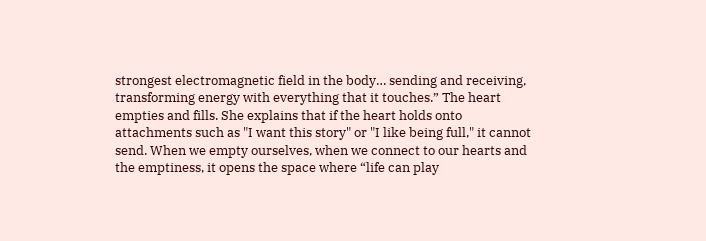strongest electromagnetic field in the body… sending and receiving, transforming energy with everything that it touches.” The heart empties and fills. She explains that if the heart holds onto attachments such as "I want this story" or "I like being full," it cannot send. When we empty ourselves, when we connect to our hearts and the emptiness, it opens the space where “life can play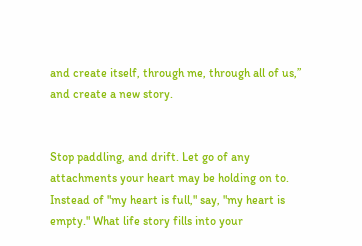and create itself, through me, through all of us,” and create a new story.


Stop paddling, and drift. Let go of any attachments your heart may be holding on to. Instead of "my heart is full," say, "my heart is empty." What life story fills into your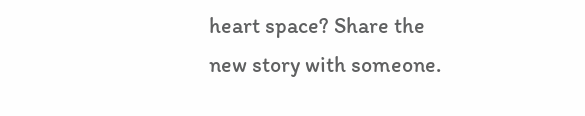heart space? Share the new story with someone.